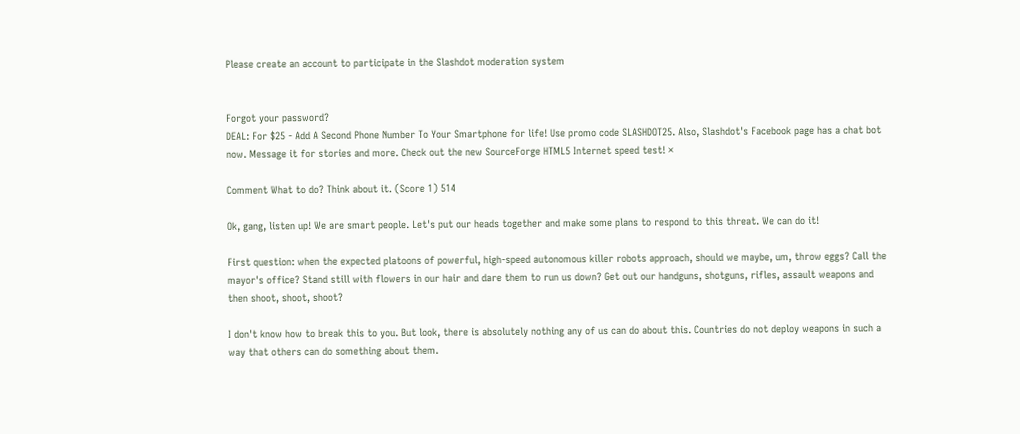Please create an account to participate in the Slashdot moderation system


Forgot your password?
DEAL: For $25 - Add A Second Phone Number To Your Smartphone for life! Use promo code SLASHDOT25. Also, Slashdot's Facebook page has a chat bot now. Message it for stories and more. Check out the new SourceForge HTML5 Internet speed test! ×

Comment What to do? Think about it. (Score 1) 514

Ok, gang, listen up! We are smart people. Let's put our heads together and make some plans to respond to this threat. We can do it!

First question: when the expected platoons of powerful, high-speed autonomous killer robots approach, should we maybe, um, throw eggs? Call the mayor's office? Stand still with flowers in our hair and dare them to run us down? Get out our handguns, shotguns, rifles, assault weapons and then shoot, shoot, shoot?

I don't know how to break this to you. But look, there is absolutely nothing any of us can do about this. Countries do not deploy weapons in such a way that others can do something about them.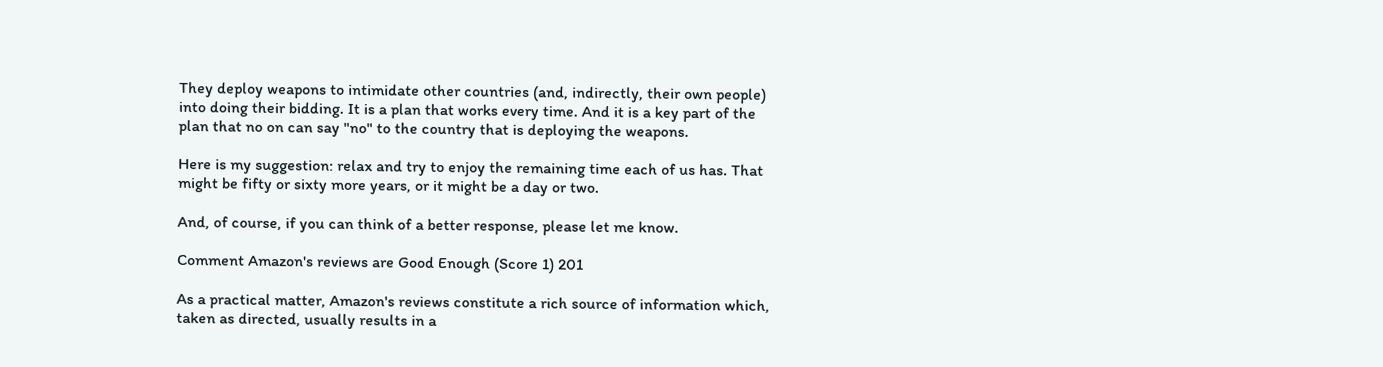They deploy weapons to intimidate other countries (and, indirectly, their own people) into doing their bidding. It is a plan that works every time. And it is a key part of the plan that no on can say "no" to the country that is deploying the weapons.

Here is my suggestion: relax and try to enjoy the remaining time each of us has. That might be fifty or sixty more years, or it might be a day or two.

And, of course, if you can think of a better response, please let me know.

Comment Amazon's reviews are Good Enough (Score 1) 201

As a practical matter, Amazon's reviews constitute a rich source of information which, taken as directed, usually results in a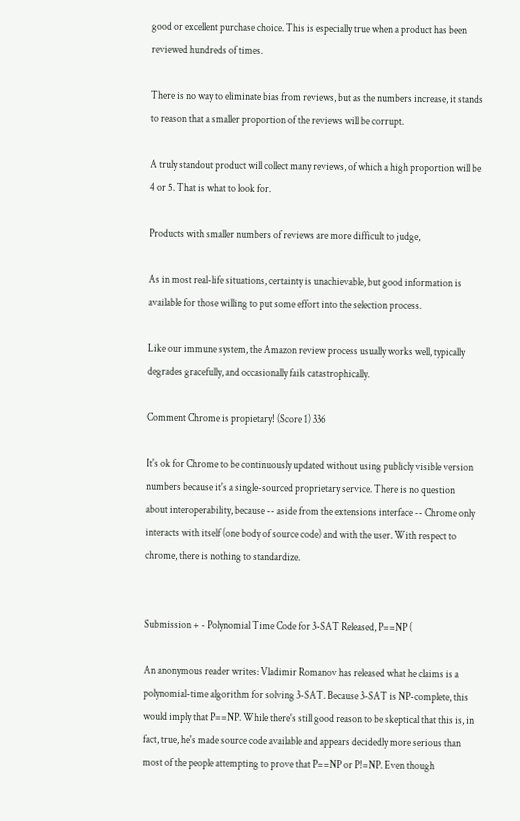good or excellent purchase choice. This is especially true when a product has been reviewed hundreds of times.

There is no way to eliminate bias from reviews, but as the numbers increase, it stands to reason that a smaller proportion of the reviews will be corrupt.

A truly standout product will collect many reviews, of which a high proportion will be 4 or 5. That is what to look for.

Products with smaller numbers of reviews are more difficult to judge,

As in most real-life situations, certainty is unachievable, but good information is available for those willing to put some effort into the selection process.

Like our immune system, the Amazon review process usually works well, typically degrades gracefully, and occasionally fails catastrophically.

Comment Chrome is propietary! (Score 1) 336

It's ok for Chrome to be continuously updated without using publicly visible version numbers because it's a single-sourced proprietary service. There is no question about interoperability, because -- aside from the extensions interface -- Chrome only interacts with itself (one body of source code) and with the user. With respect to chrome, there is nothing to standardize.


Submission + - Polynomial Time Code for 3-SAT Released, P==NP (

An anonymous reader writes: Vladimir Romanov has released what he claims is a polynomial-time algorithm for solving 3-SAT. Because 3-SAT is NP-complete, this would imply that P==NP. While there's still good reason to be skeptical that this is, in fact, true, he's made source code available and appears decidedly more serious than most of the people attempting to prove that P==NP or P!=NP. Even though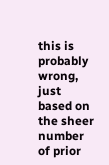this is probably wrong, just based on the sheer number of prior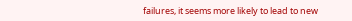failures, it seems more likely to lead to new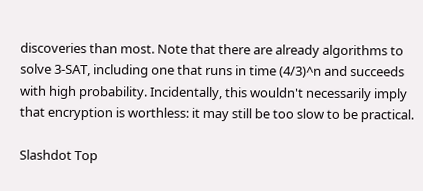discoveries than most. Note that there are already algorithms to solve 3-SAT, including one that runs in time (4/3)^n and succeeds with high probability. Incidentally, this wouldn't necessarily imply that encryption is worthless: it may still be too slow to be practical.

Slashdot Top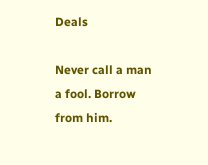Deals

Never call a man a fool. Borrow from him.